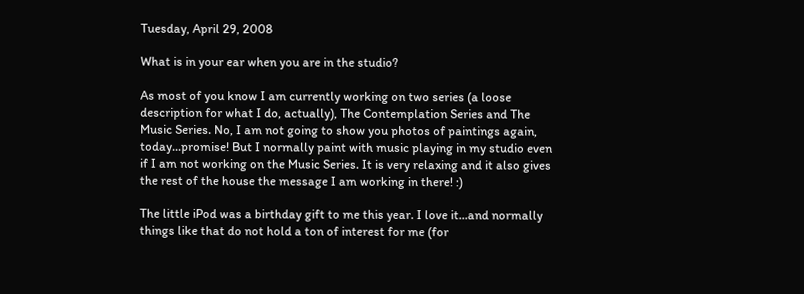Tuesday, April 29, 2008

What is in your ear when you are in the studio?

As most of you know I am currently working on two series (a loose description for what I do, actually), The Contemplation Series and The Music Series. No, I am not going to show you photos of paintings again, today...promise! But I normally paint with music playing in my studio even if I am not working on the Music Series. It is very relaxing and it also gives the rest of the house the message I am working in there! :)

The little iPod was a birthday gift to me this year. I love it...and normally things like that do not hold a ton of interest for me (for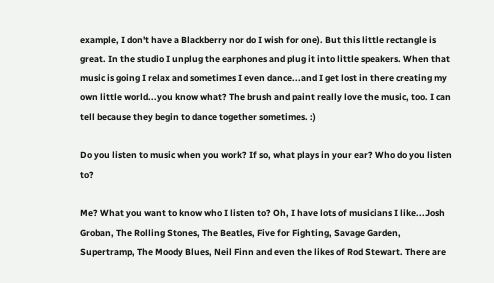example, I don't have a Blackberry nor do I wish for one). But this little rectangle is great. In the studio I unplug the earphones and plug it into little speakers. When that music is going I relax and sometimes I even dance...and I get lost in there creating my own little world...you know what? The brush and paint really love the music, too. I can tell because they begin to dance together sometimes. :)

Do you listen to music when you work? If so, what plays in your ear? Who do you listen to?

Me? What you want to know who I listen to? Oh, I have lots of musicians I like...Josh Groban, The Rolling Stones, The Beatles, Five for Fighting, Savage Garden, Supertramp, The Moody Blues, Neil Finn and even the likes of Rod Stewart. There are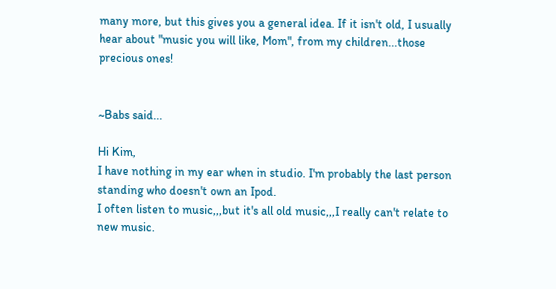many more, but this gives you a general idea. If it isn't old, I usually hear about "music you will like, Mom", from my children...those precious ones!


~Babs said...

Hi Kim,
I have nothing in my ear when in studio. I'm probably the last person standing who doesn't own an Ipod.
I often listen to music,,,but it's all old music,,,I really can't relate to new music.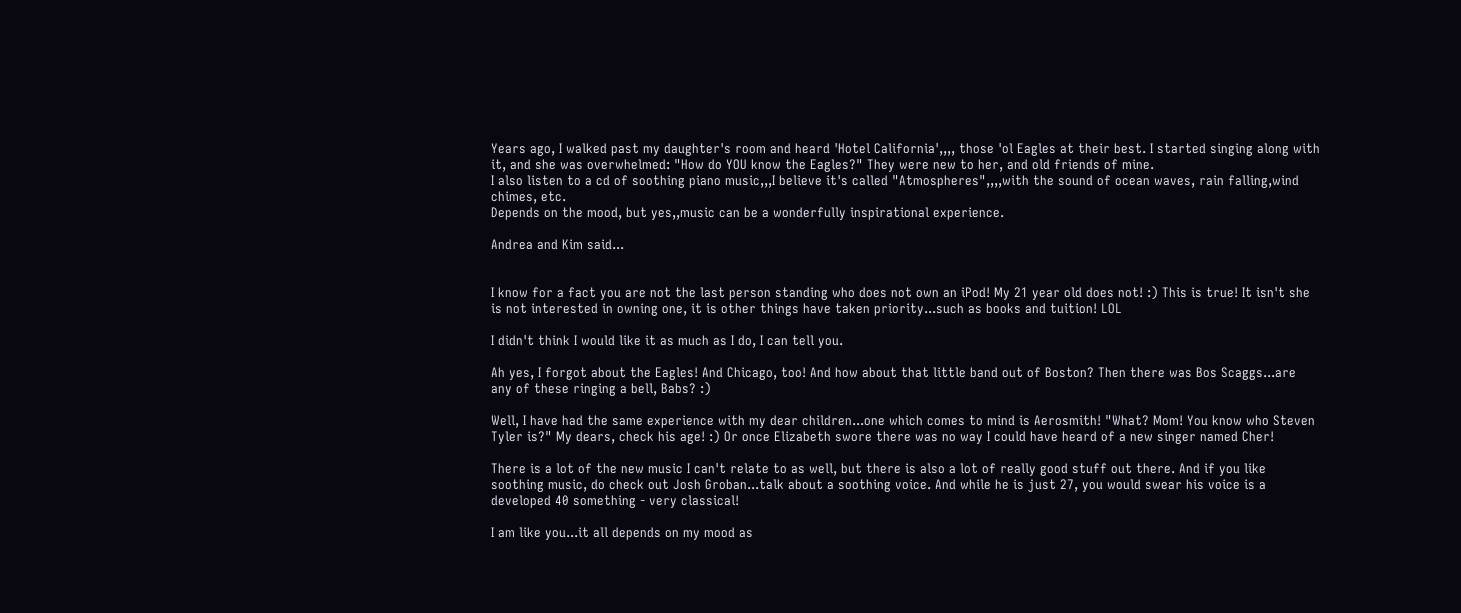Years ago, I walked past my daughter's room and heard 'Hotel California',,,, those 'ol Eagles at their best. I started singing along with it, and she was overwhelmed: "How do YOU know the Eagles?" They were new to her, and old friends of mine.
I also listen to a cd of soothing piano music,,,I believe it's called "Atmospheres",,,,with the sound of ocean waves, rain falling,wind chimes, etc.
Depends on the mood, but yes,,music can be a wonderfully inspirational experience.

Andrea and Kim said...


I know for a fact you are not the last person standing who does not own an iPod! My 21 year old does not! :) This is true! It isn't she is not interested in owning one, it is other things have taken priority...such as books and tuition! LOL

I didn't think I would like it as much as I do, I can tell you.

Ah yes, I forgot about the Eagles! And Chicago, too! And how about that little band out of Boston? Then there was Bos Scaggs...are any of these ringing a bell, Babs? :)

Well, I have had the same experience with my dear children...one which comes to mind is Aerosmith! "What? Mom! You know who Steven Tyler is?" My dears, check his age! :) Or once Elizabeth swore there was no way I could have heard of a new singer named Cher!

There is a lot of the new music I can't relate to as well, but there is also a lot of really good stuff out there. And if you like soothing music, do check out Josh Groban...talk about a soothing voice. And while he is just 27, you would swear his voice is a developed 40 something - very classical!

I am like you...it all depends on my mood as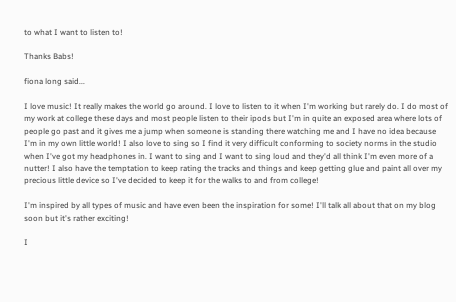to what I want to listen to!

Thanks Babs!

fiona long said...

I love music! It really makes the world go around. I love to listen to it when I'm working but rarely do. I do most of my work at college these days and most people listen to their ipods but I'm in quite an exposed area where lots of people go past and it gives me a jump when someone is standing there watching me and I have no idea because I'm in my own little world! I also love to sing so I find it very difficult conforming to society norms in the studio when I've got my headphones in. I want to sing and I want to sing loud and they'd all think I'm even more of a nutter! I also have the temptation to keep rating the tracks and things and keep getting glue and paint all over my precious little device so I've decided to keep it for the walks to and from college!

I'm inspired by all types of music and have even been the inspiration for some! I'll talk all about that on my blog soon but it's rather exciting!

I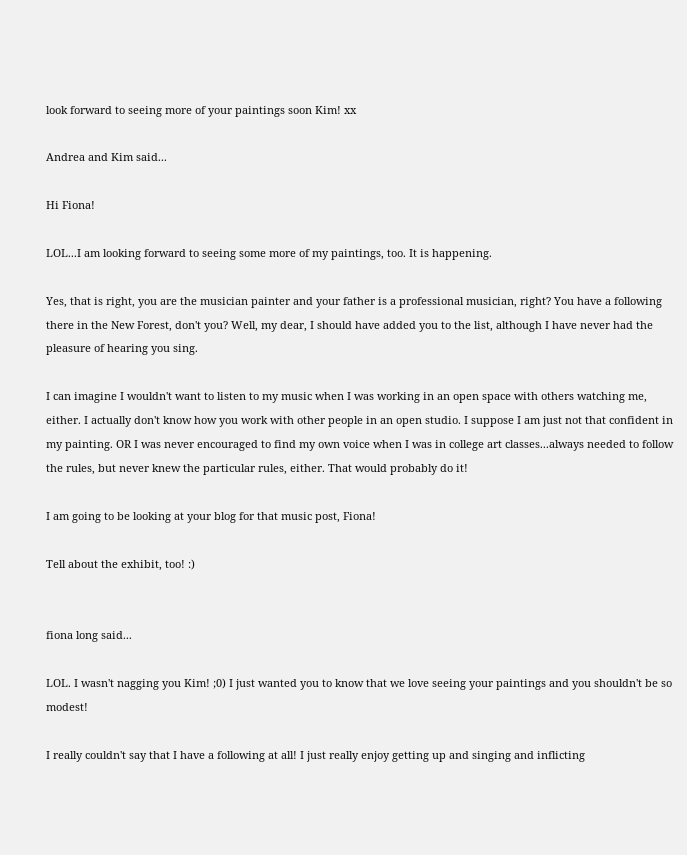look forward to seeing more of your paintings soon Kim! xx

Andrea and Kim said...

Hi Fiona!

LOL...I am looking forward to seeing some more of my paintings, too. It is happening.

Yes, that is right, you are the musician painter and your father is a professional musician, right? You have a following there in the New Forest, don't you? Well, my dear, I should have added you to the list, although I have never had the pleasure of hearing you sing.

I can imagine I wouldn't want to listen to my music when I was working in an open space with others watching me, either. I actually don't know how you work with other people in an open studio. I suppose I am just not that confident in my painting. OR I was never encouraged to find my own voice when I was in college art classes...always needed to follow the rules, but never knew the particular rules, either. That would probably do it!

I am going to be looking at your blog for that music post, Fiona!

Tell about the exhibit, too! :)


fiona long said...

LOL. I wasn't nagging you Kim! ;0) I just wanted you to know that we love seeing your paintings and you shouldn't be so modest!

I really couldn't say that I have a following at all! I just really enjoy getting up and singing and inflicting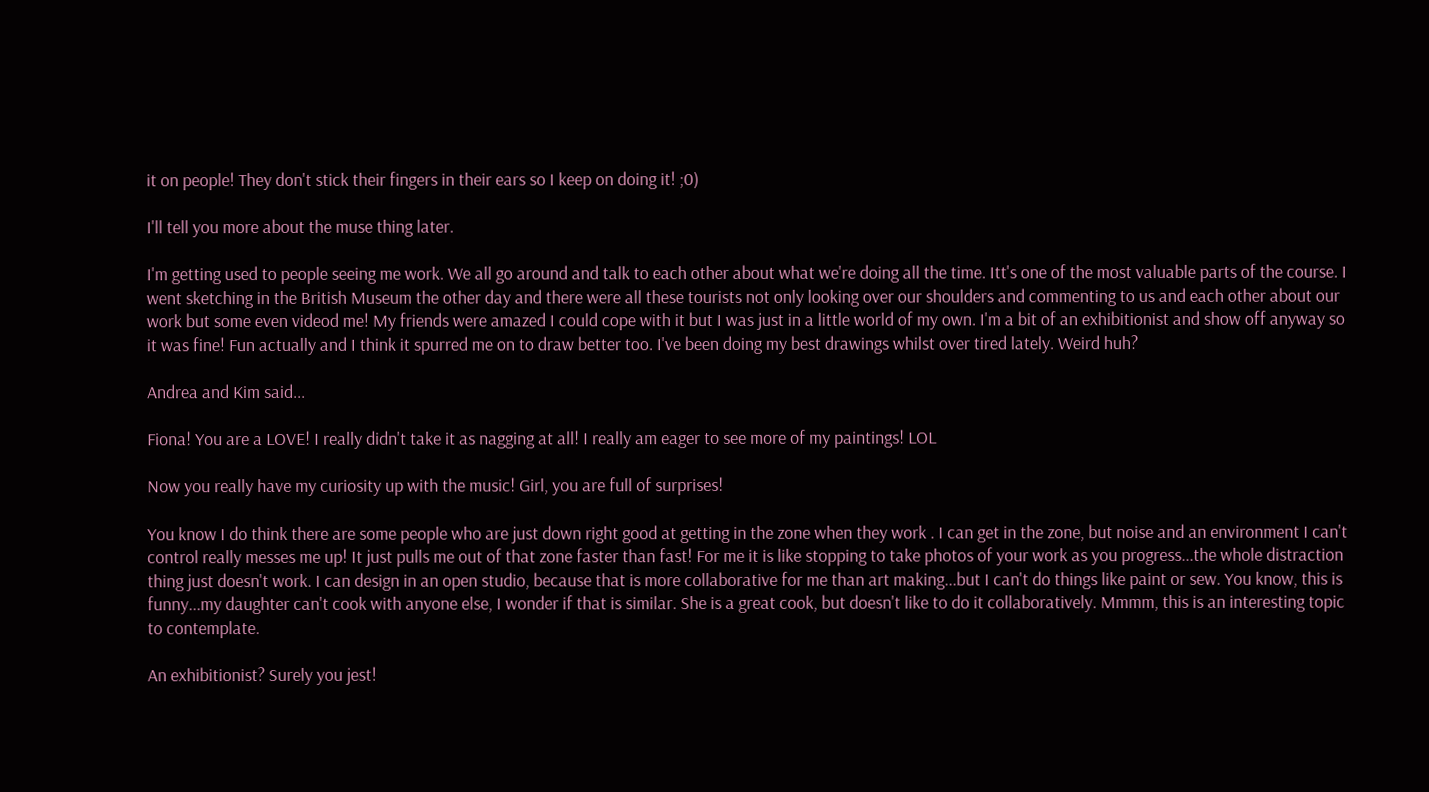it on people! They don't stick their fingers in their ears so I keep on doing it! ;0)

I'll tell you more about the muse thing later.

I'm getting used to people seeing me work. We all go around and talk to each other about what we're doing all the time. Itt's one of the most valuable parts of the course. I went sketching in the British Museum the other day and there were all these tourists not only looking over our shoulders and commenting to us and each other about our work but some even videod me! My friends were amazed I could cope with it but I was just in a little world of my own. I'm a bit of an exhibitionist and show off anyway so it was fine! Fun actually and I think it spurred me on to draw better too. I've been doing my best drawings whilst over tired lately. Weird huh?

Andrea and Kim said...

Fiona! You are a LOVE! I really didn't take it as nagging at all! I really am eager to see more of my paintings! LOL

Now you really have my curiosity up with the music! Girl, you are full of surprises!

You know I do think there are some people who are just down right good at getting in the zone when they work . I can get in the zone, but noise and an environment I can't control really messes me up! It just pulls me out of that zone faster than fast! For me it is like stopping to take photos of your work as you progress...the whole distraction thing just doesn't work. I can design in an open studio, because that is more collaborative for me than art making...but I can't do things like paint or sew. You know, this is funny...my daughter can't cook with anyone else, I wonder if that is similar. She is a great cook, but doesn't like to do it collaboratively. Mmmm, this is an interesting topic to contemplate.

An exhibitionist? Surely you jest!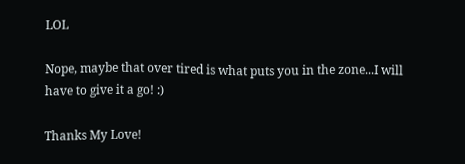LOL

Nope, maybe that over tired is what puts you in the zone...I will have to give it a go! :)

Thanks My Love!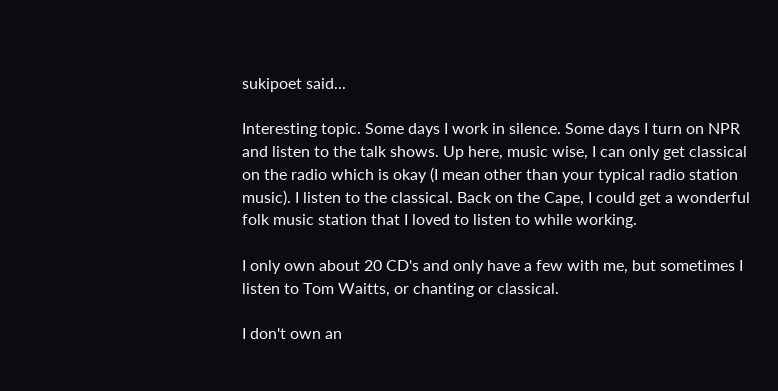sukipoet said...

Interesting topic. Some days I work in silence. Some days I turn on NPR and listen to the talk shows. Up here, music wise, I can only get classical on the radio which is okay (I mean other than your typical radio station music). I listen to the classical. Back on the Cape, I could get a wonderful folk music station that I loved to listen to while working.

I only own about 20 CD's and only have a few with me, but sometimes I listen to Tom Waitts, or chanting or classical.

I don't own an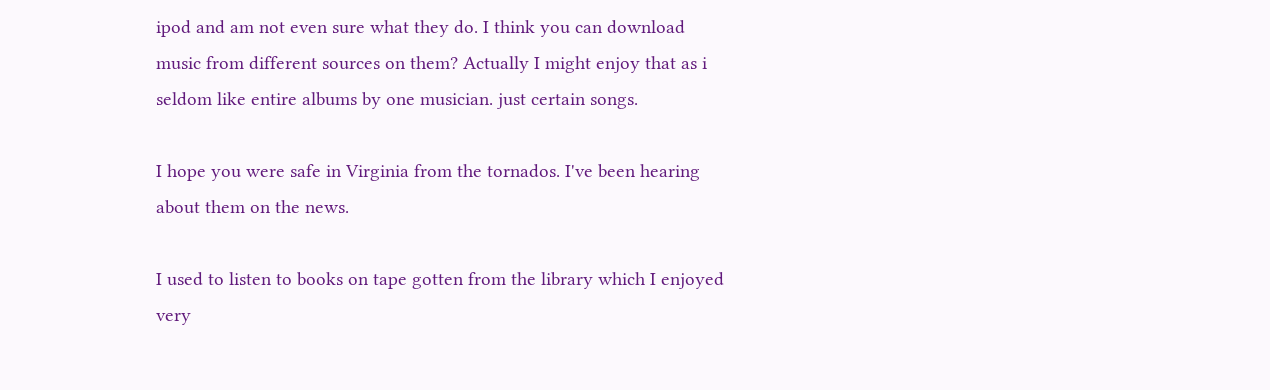ipod and am not even sure what they do. I think you can download music from different sources on them? Actually I might enjoy that as i seldom like entire albums by one musician. just certain songs.

I hope you were safe in Virginia from the tornados. I've been hearing about them on the news.

I used to listen to books on tape gotten from the library which I enjoyed very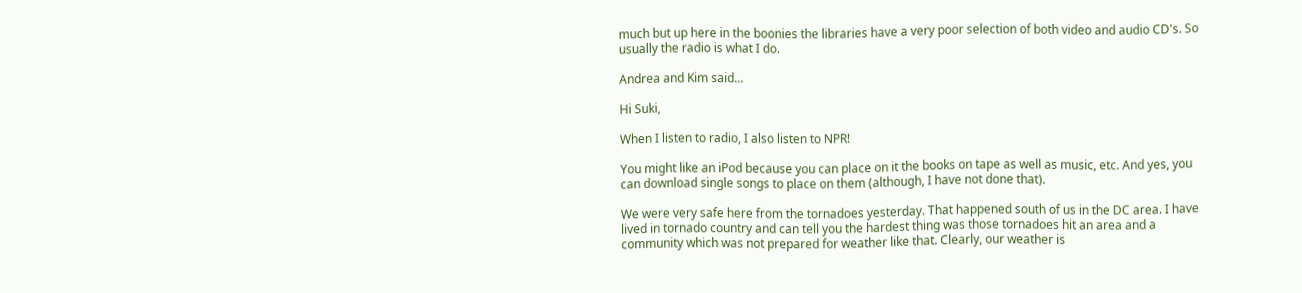much but up here in the boonies the libraries have a very poor selection of both video and audio CD's. So usually the radio is what I do.

Andrea and Kim said...

Hi Suki,

When I listen to radio, I also listen to NPR!

You might like an iPod because you can place on it the books on tape as well as music, etc. And yes, you can download single songs to place on them (although, I have not done that).

We were very safe here from the tornadoes yesterday. That happened south of us in the DC area. I have lived in tornado country and can tell you the hardest thing was those tornadoes hit an area and a community which was not prepared for weather like that. Clearly, our weather is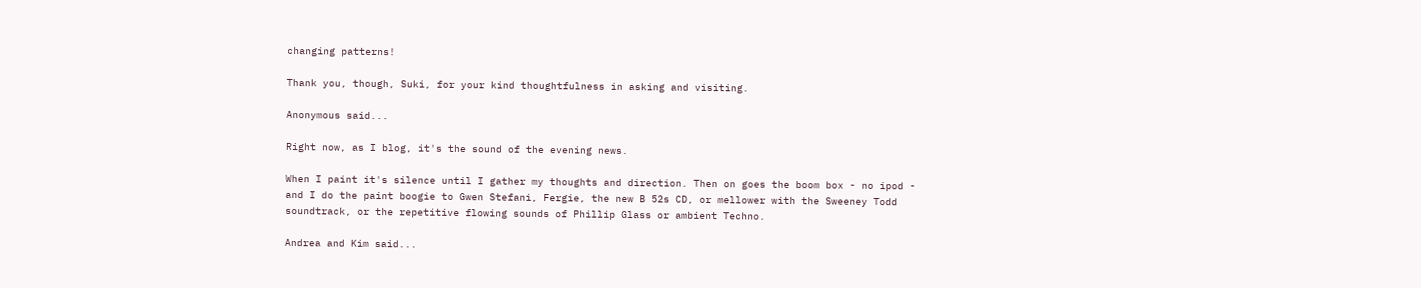changing patterns!

Thank you, though, Suki, for your kind thoughtfulness in asking and visiting.

Anonymous said...

Right now, as I blog, it's the sound of the evening news.

When I paint it's silence until I gather my thoughts and direction. Then on goes the boom box - no ipod - and I do the paint boogie to Gwen Stefani, Fergie, the new B 52s CD, or mellower with the Sweeney Todd soundtrack, or the repetitive flowing sounds of Phillip Glass or ambient Techno.

Andrea and Kim said...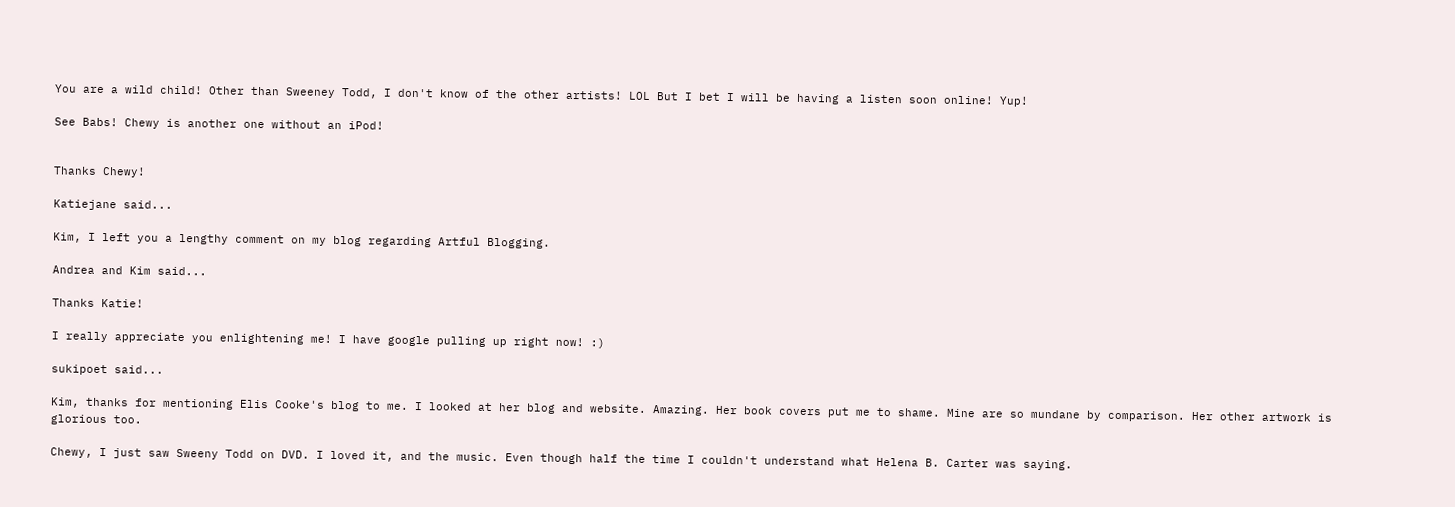You are a wild child! Other than Sweeney Todd, I don't know of the other artists! LOL But I bet I will be having a listen soon online! Yup!

See Babs! Chewy is another one without an iPod!


Thanks Chewy!

Katiejane said...

Kim, I left you a lengthy comment on my blog regarding Artful Blogging.

Andrea and Kim said...

Thanks Katie!

I really appreciate you enlightening me! I have google pulling up right now! :)

sukipoet said...

Kim, thanks for mentioning Elis Cooke's blog to me. I looked at her blog and website. Amazing. Her book covers put me to shame. Mine are so mundane by comparison. Her other artwork is glorious too.

Chewy, I just saw Sweeny Todd on DVD. I loved it, and the music. Even though half the time I couldn't understand what Helena B. Carter was saying.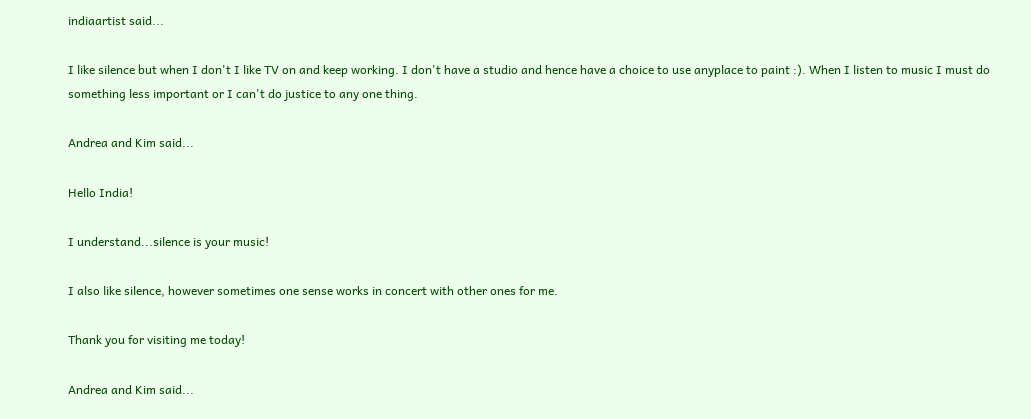indiaartist said...

I like silence but when I don't I like TV on and keep working. I don't have a studio and hence have a choice to use anyplace to paint :). When I listen to music I must do something less important or I can't do justice to any one thing.

Andrea and Kim said...

Hello India!

I understand...silence is your music!

I also like silence, however sometimes one sense works in concert with other ones for me.

Thank you for visiting me today!

Andrea and Kim said...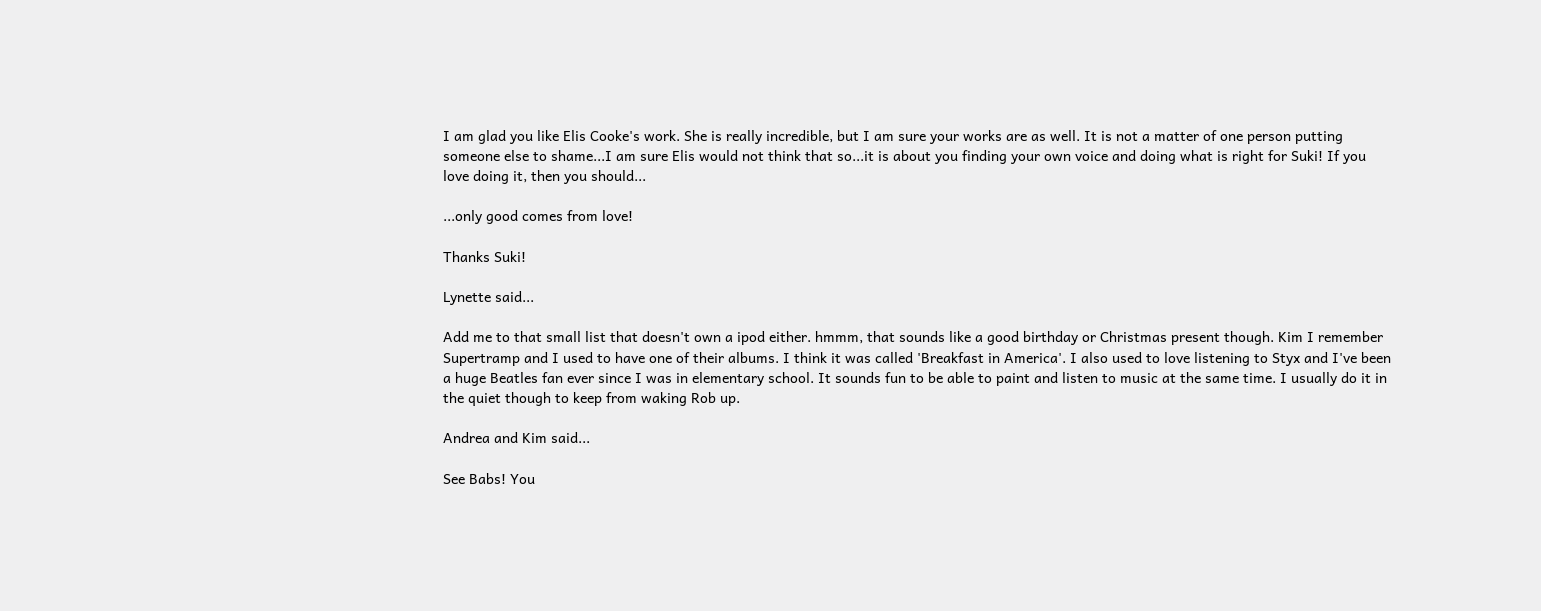I am glad you like Elis Cooke's work. She is really incredible, but I am sure your works are as well. It is not a matter of one person putting someone else to shame...I am sure Elis would not think that so...it is about you finding your own voice and doing what is right for Suki! If you love doing it, then you should...

...only good comes from love!

Thanks Suki!

Lynette said...

Add me to that small list that doesn't own a ipod either. hmmm, that sounds like a good birthday or Christmas present though. Kim I remember Supertramp and I used to have one of their albums. I think it was called 'Breakfast in America'. I also used to love listening to Styx and I've been a huge Beatles fan ever since I was in elementary school. It sounds fun to be able to paint and listen to music at the same time. I usually do it in the quiet though to keep from waking Rob up.

Andrea and Kim said...

See Babs! You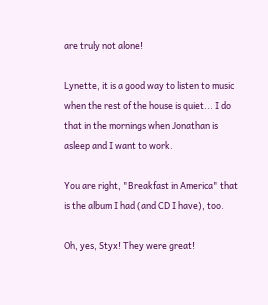are truly not alone!

Lynette, it is a good way to listen to music when the rest of the house is quiet... I do that in the mornings when Jonathan is asleep and I want to work.

You are right, "Breakfast in America" that is the album I had (and CD I have), too.

Oh, yes, Styx! They were great!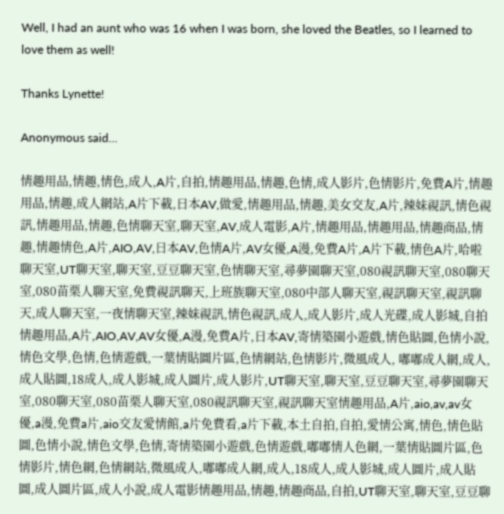Well, I had an aunt who was 16 when I was born, she loved the Beatles, so I learned to love them as well!

Thanks Lynette!

Anonymous said...

情趣用品,情趣,情色,成人,A片,自拍,情趣用品,情趣,色情,成人影片,色情影片,免費A片,情趣用品,情趣,成人網站,A片下載,日本AV,做愛,情趣用品,情趣,美女交友,A片,辣妹視訊,情色視訊,情趣用品,情趣,色情聊天室,聊天室,AV,成人電影,A片,情趣用品,情趣用品,情趣商品,情趣,情趣情色,A片,AIO,AV,日本AV,色情A片,AV女優,A漫,免費A片,A片下載,情色A片,哈啦聊天室,UT聊天室,聊天室,豆豆聊天室,色情聊天室,尋夢園聊天室,080視訊聊天室,080聊天室,080苗栗人聊天室,免費視訊聊天,上班族聊天室,080中部人聊天室,視訊聊天室,視訊聊天,成人聊天室,一夜情聊天室,辣妹視訊,情色視訊,成人,成人影片,成人光碟,成人影城,自拍情趣用品,A片,AIO,AV,AV女優,A漫,免費A片,日本AV,寄情築園小遊戲,情色貼圖,色情小說,情色文學,色情,色情遊戲,一葉情貼圖片區,色情網站,色情影片,微風成人, 嘟嘟成人網,成人,成人貼圖,18成人,成人影城,成人圖片,成人影片,UT聊天室,聊天室,豆豆聊天室,尋夢園聊天室,080聊天室,080苗栗人聊天室,080視訊聊天室,視訊聊天室情趣用品,A片,aio,av,av女優,a漫,免費a片,aio交友愛情館,a片免費看,a片下載,本土自拍,自拍,愛情公寓,情色,情色貼圖,色情小說,情色文學,色情,寄情築園小遊戲,色情遊戲,嘟嘟情人色網,一葉情貼圖片區,色情影片,情色網,色情網站,微風成人,嘟嘟成人網,成人,18成人,成人影城,成人圖片,成人貼圖,成人圖片區,成人小說,成人電影情趣用品,情趣,情趣商品,自拍,UT聊天室,聊天室,豆豆聊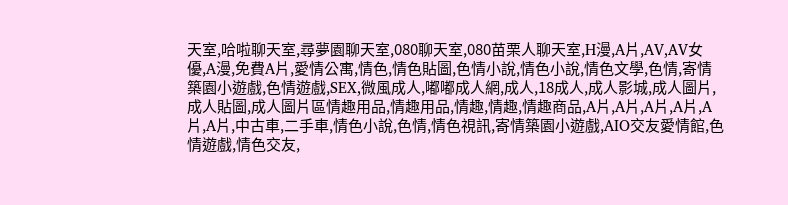天室,哈啦聊天室,尋夢園聊天室,080聊天室,080苗栗人聊天室,H漫,A片,AV,AV女優,A漫,免費A片,愛情公寓,情色,情色貼圖,色情小說,情色小說,情色文學,色情,寄情築園小遊戲,色情遊戲,SEX,微風成人,嘟嘟成人網,成人,18成人,成人影城,成人圖片,成人貼圖,成人圖片區情趣用品,情趣用品,情趣,情趣,情趣商品,A片,A片,A片,A片,A片,A片,中古車,二手車,情色小說,色情,情色視訊,寄情築園小遊戲,AIO交友愛情館,色情遊戲,情色交友,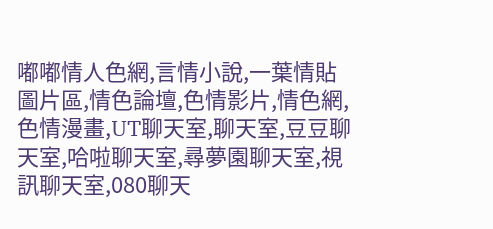嘟嘟情人色網,言情小說,一葉情貼圖片區,情色論壇,色情影片,情色網,色情漫畫,UT聊天室,聊天室,豆豆聊天室,哈啦聊天室,尋夢園聊天室,視訊聊天室,080聊天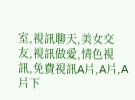室,視訊聊天,美女交友,視訊做愛,情色視訊,免費視訊A片,A片,A片下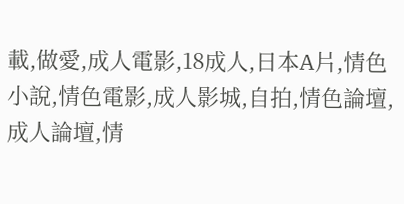載,做愛,成人電影,18成人,日本A片,情色小說,情色電影,成人影城,自拍,情色論壇,成人論壇,情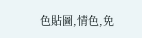色貼圖,情色,免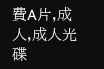費A片,成人,成人光碟